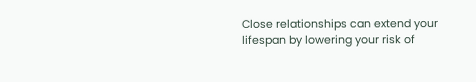Close relationships can extend your lifespan by lowering your risk of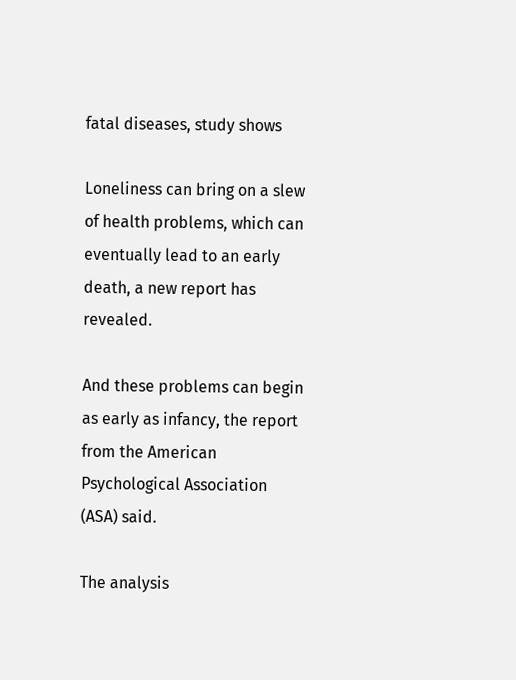fatal diseases, study shows

Loneliness can bring on a slew of health problems, which can eventually lead to an early death, a new report has revealed.

And these problems can begin as early as infancy, the report from the American Psychological Association (ASA) said.

The analysis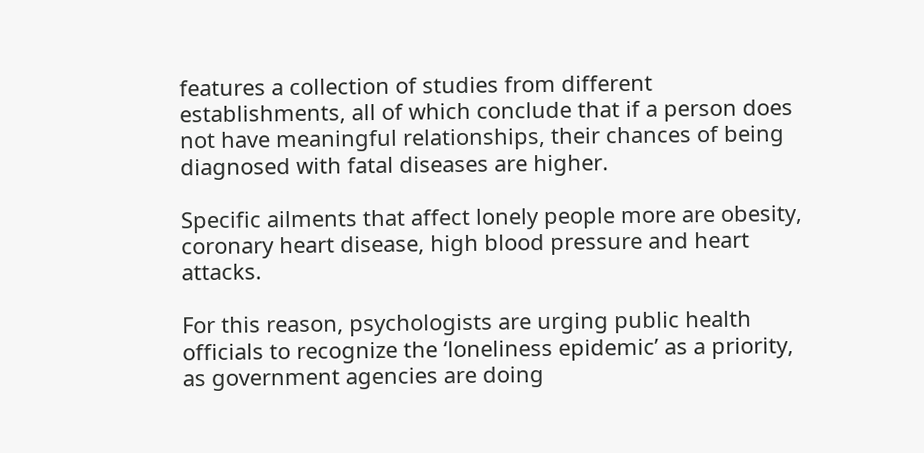features a collection of studies from different establishments, all of which conclude that if a person does not have meaningful relationships, their chances of being diagnosed with fatal diseases are higher.

Specific ailments that affect lonely people more are obesity, coronary heart disease, high blood pressure and heart attacks.

For this reason, psychologists are urging public health officials to recognize the ‘loneliness epidemic’ as a priority, as government agencies are doing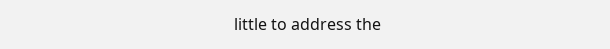little to address the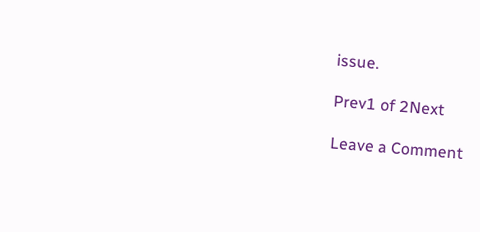issue.

Prev1 of 2Next

Leave a Comment